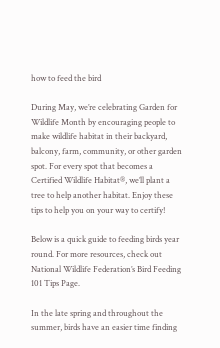how to feed the bird

During May, we’re celebrating Garden for Wildlife Month by encouraging people to make wildlife habitat in their backyard, balcony, farm, community, or other garden spot. For every spot that becomes a Certified Wildlife Habitat®, we’ll plant a tree to help another habitat. Enjoy these tips to help you on your way to certify!

Below is a quick guide to feeding birds year round. For more resources, check out National Wildlife Federation’s Bird Feeding 101 Tips Page.

In the late spring and throughout the summer, birds have an easier time finding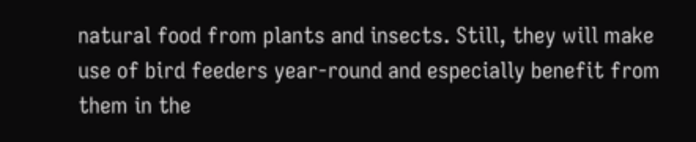natural food from plants and insects. Still, they will make use of bird feeders year-round and especially benefit from them in the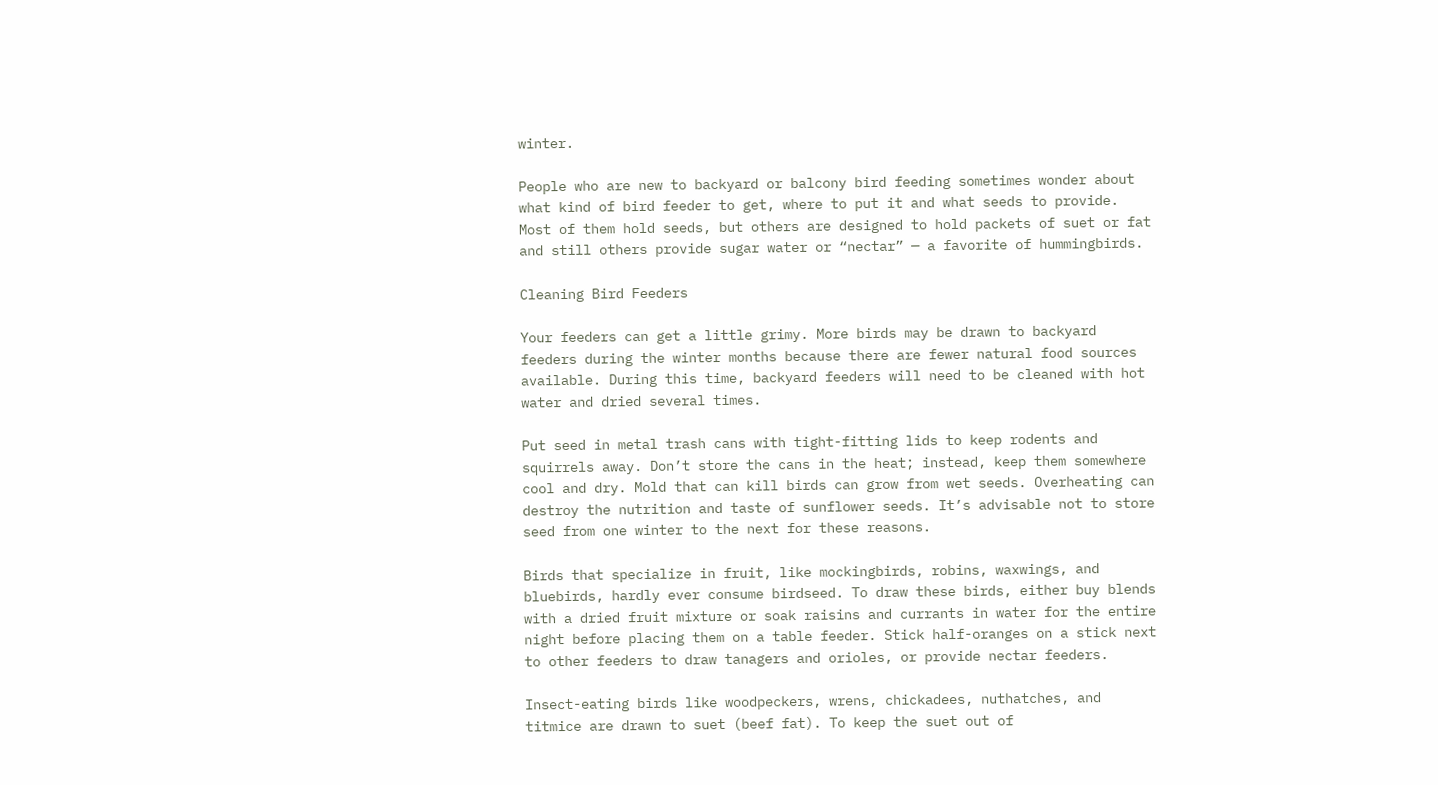winter.

People who are new to backyard or balcony bird feeding sometimes wonder about what kind of bird feeder to get, where to put it and what seeds to provide. Most of them hold seeds, but others are designed to hold packets of suet or fat and still others provide sugar water or “nectar” — a favorite of hummingbirds.

Cleaning Bird Feeders

Your feeders can get a little grimy. More birds may be drawn to backyard feeders during the winter months because there are fewer natural food sources available. During this time, backyard feeders will need to be cleaned with hot water and dried several times.

Put seed in metal trash cans with tight-fitting lids to keep rodents and squirrels away. Don’t store the cans in the heat; instead, keep them somewhere cool and dry. Mold that can kill birds can grow from wet seeds. Overheating can destroy the nutrition and taste of sunflower seeds. It’s advisable not to store seed from one winter to the next for these reasons.

Birds that specialize in fruit, like mockingbirds, robins, waxwings, and bluebirds, hardly ever consume birdseed. To draw these birds, either buy blends with a dried fruit mixture or soak raisins and currants in water for the entire night before placing them on a table feeder. Stick half-oranges on a stick next to other feeders to draw tanagers and orioles, or provide nectar feeders.

Insect-eating birds like woodpeckers, wrens, chickadees, nuthatches, and titmice are drawn to suet (beef fat). To keep the suet out of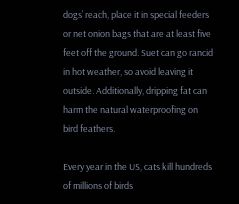dogs’ reach, place it in special feeders or net onion bags that are at least five feet off the ground. Suet can go rancid in hot weather, so avoid leaving it outside. Additionally, dripping fat can harm the natural waterproofing on bird feathers.

Every year in the US, cats kill hundreds of millions of birds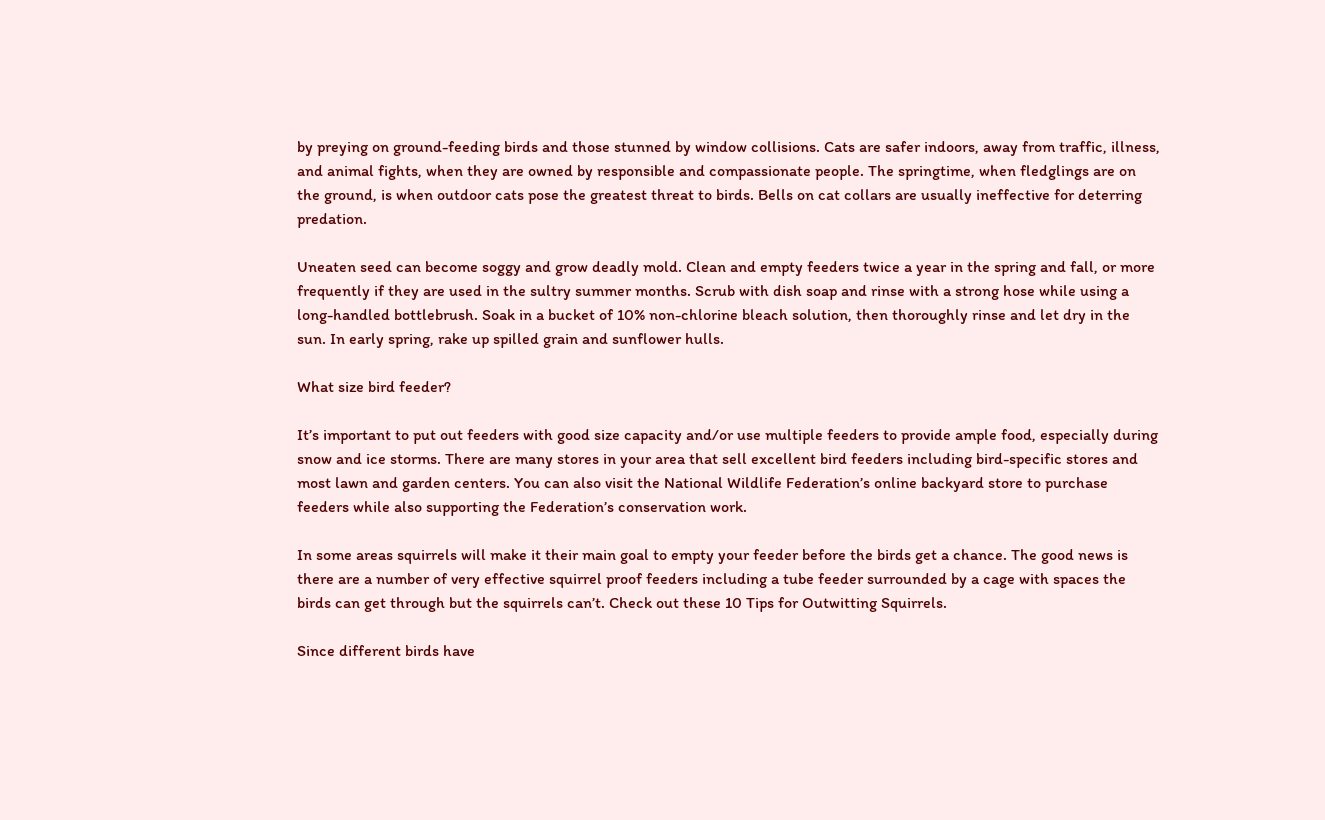by preying on ground-feeding birds and those stunned by window collisions. Cats are safer indoors, away from traffic, illness, and animal fights, when they are owned by responsible and compassionate people. The springtime, when fledglings are on the ground, is when outdoor cats pose the greatest threat to birds. Bells on cat collars are usually ineffective for deterring predation.

Uneaten seed can become soggy and grow deadly mold. Clean and empty feeders twice a year in the spring and fall, or more frequently if they are used in the sultry summer months. Scrub with dish soap and rinse with a strong hose while using a long-handled bottlebrush. Soak in a bucket of 10% non-chlorine bleach solution, then thoroughly rinse and let dry in the sun. In early spring, rake up spilled grain and sunflower hulls.

What size bird feeder?

It’s important to put out feeders with good size capacity and/or use multiple feeders to provide ample food, especially during snow and ice storms. There are many stores in your area that sell excellent bird feeders including bird-specific stores and most lawn and garden centers. You can also visit the National Wildlife Federation’s online backyard store to purchase feeders while also supporting the Federation’s conservation work.

In some areas squirrels will make it their main goal to empty your feeder before the birds get a chance. The good news is there are a number of very effective squirrel proof feeders including a tube feeder surrounded by a cage with spaces the birds can get through but the squirrels can’t. Check out these 10 Tips for Outwitting Squirrels.

Since different birds have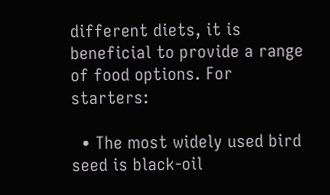different diets, it is beneficial to provide a range of food options. For starters:

  • The most widely used bird seed is black-oil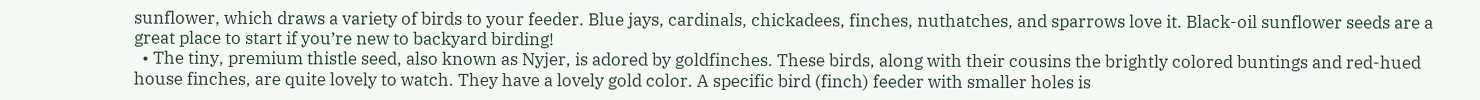sunflower, which draws a variety of birds to your feeder. Blue jays, cardinals, chickadees, finches, nuthatches, and sparrows love it. Black-oil sunflower seeds are a great place to start if you’re new to backyard birding!
  • The tiny, premium thistle seed, also known as Nyjer, is adored by goldfinches. These birds, along with their cousins the brightly colored buntings and red-hued house finches, are quite lovely to watch. They have a lovely gold color. A specific bird (finch) feeder with smaller holes is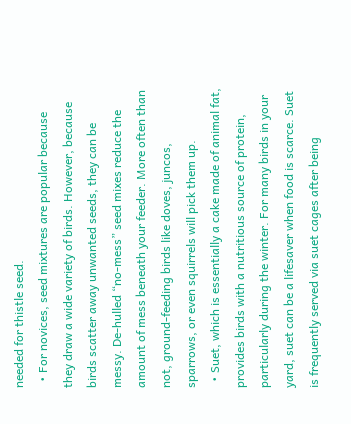needed for thistle seed.
  • For novices, seed mixtures are popular because they draw a wide variety of birds. However, because birds scatter away unwanted seeds, they can be messy. De-hulled “no-mess” seed mixes reduce the amount of mess beneath your feeder. More often than not, ground-feeding birds like doves, juncos, sparrows, or even squirrels will pick them up.
  • Suet, which is essentially a cake made of animal fat, provides birds with a nutritious source of protein, particularly during the winter. For many birds in your yard, suet can be a lifesaver when food is scarce. Suet is frequently served via suet cages after being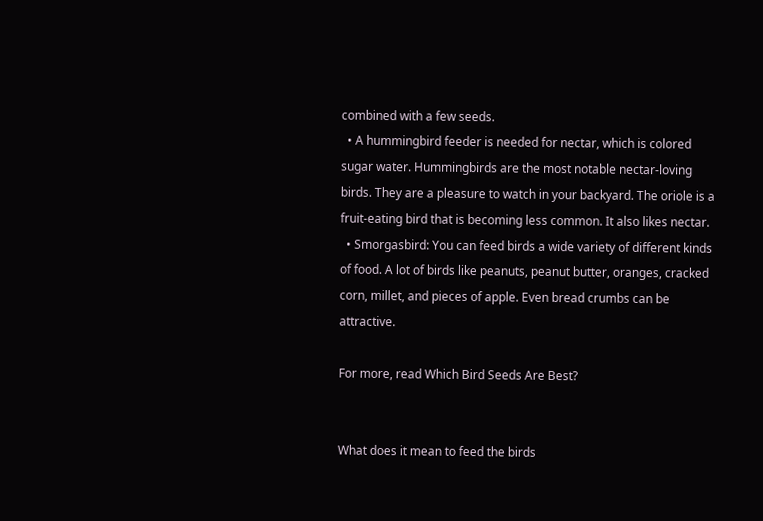combined with a few seeds.
  • A hummingbird feeder is needed for nectar, which is colored sugar water. Hummingbirds are the most notable nectar-loving birds. They are a pleasure to watch in your backyard. The oriole is a fruit-eating bird that is becoming less common. It also likes nectar.
  • Smorgasbird: You can feed birds a wide variety of different kinds of food. A lot of birds like peanuts, peanut butter, oranges, cracked corn, millet, and pieces of apple. Even bread crumbs can be attractive.

For more, read Which Bird Seeds Are Best?


What does it mean to feed the birds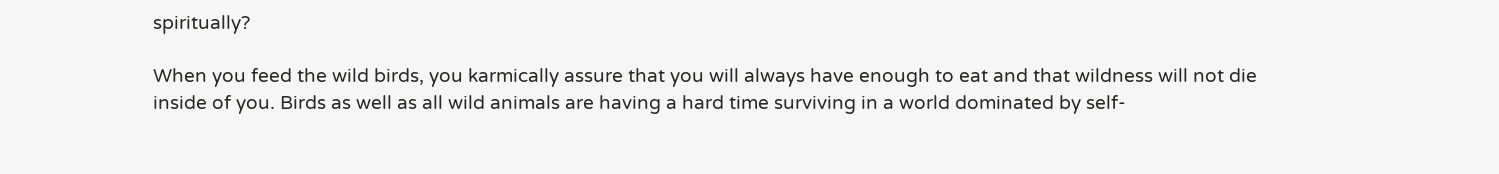spiritually?

When you feed the wild birds, you karmically assure that you will always have enough to eat and that wildness will not die inside of you. Birds as well as all wild animals are having a hard time surviving in a world dominated by self-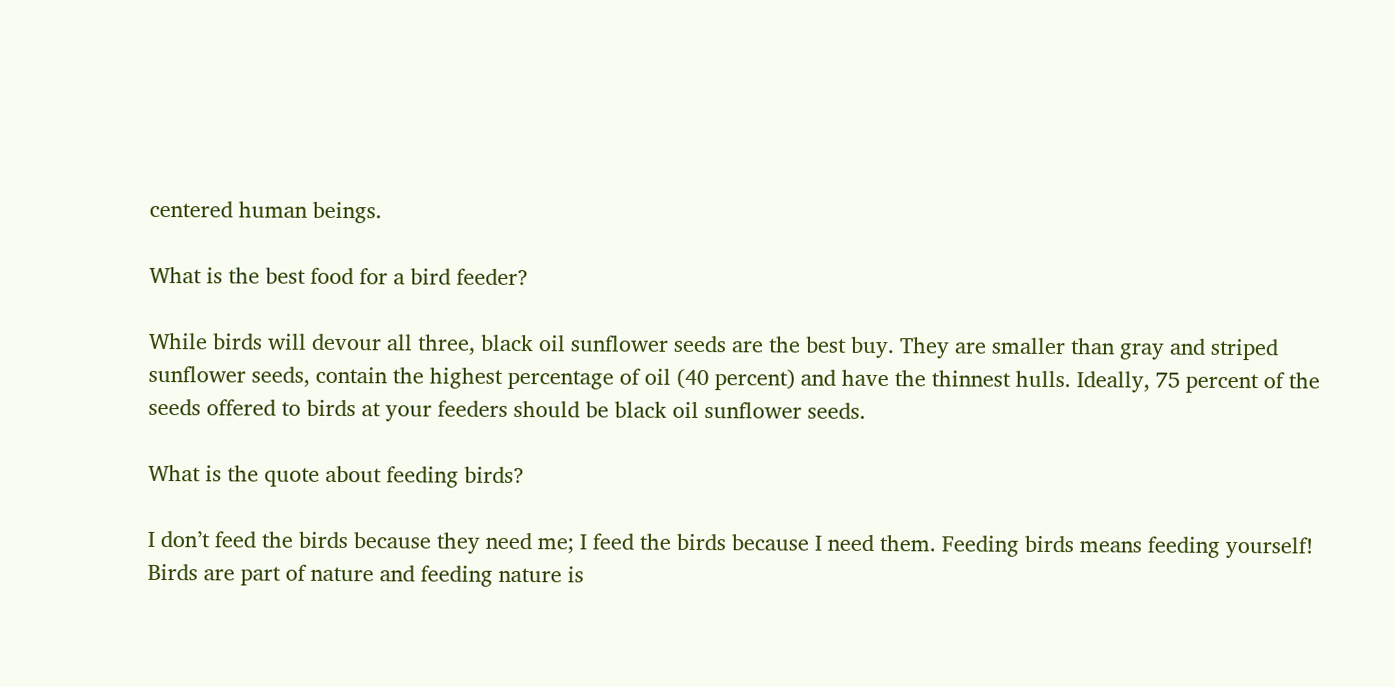centered human beings.

What is the best food for a bird feeder?

While birds will devour all three, black oil sunflower seeds are the best buy. They are smaller than gray and striped sunflower seeds, contain the highest percentage of oil (40 percent) and have the thinnest hulls. Ideally, 75 percent of the seeds offered to birds at your feeders should be black oil sunflower seeds.

What is the quote about feeding birds?

I don’t feed the birds because they need me; I feed the birds because I need them. Feeding birds means feeding yourself! Birds are part of nature and feeding nature is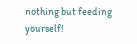nothing but feeding yourself!